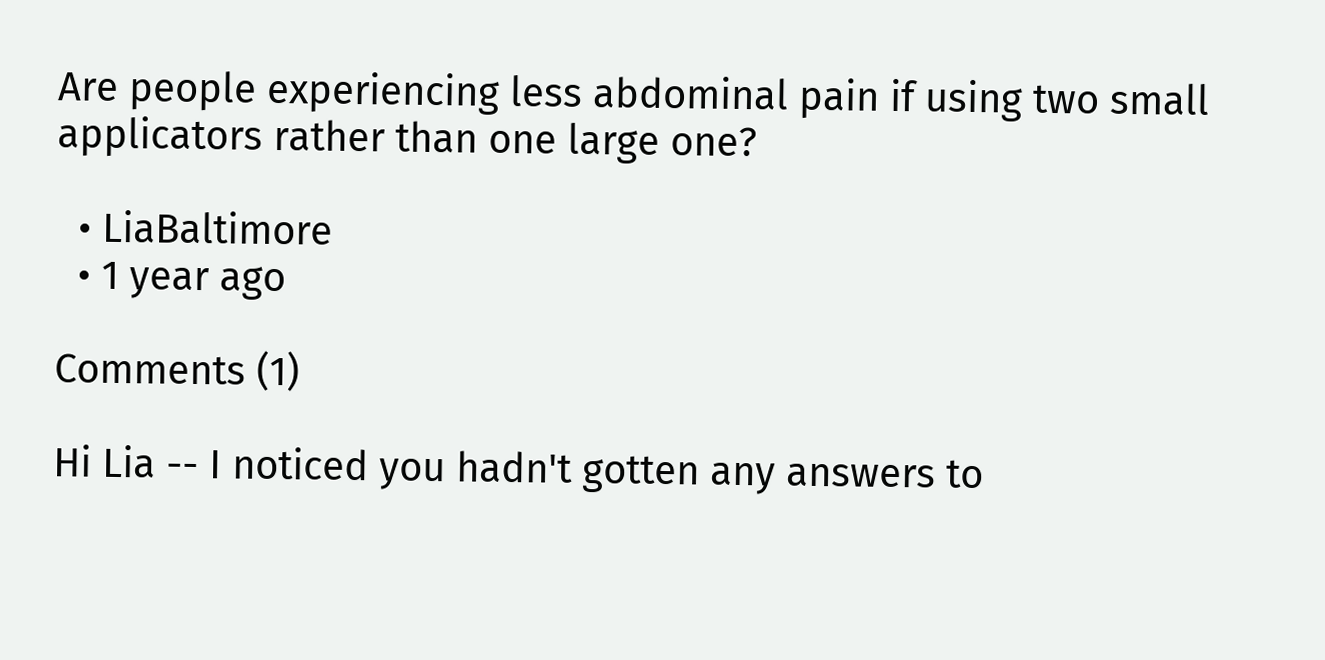Are people experiencing less abdominal pain if using two small applicators rather than one large one?

  • LiaBaltimore
  • 1 year ago

Comments (1)

Hi Lia -- I noticed you hadn't gotten any answers to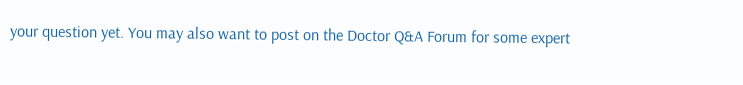your question yet. You may also want to post on the Doctor Q&A Forum for some expert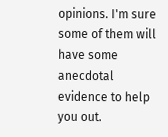opinions. I'm sure some of them will have some anecdotal evidence to help you out.